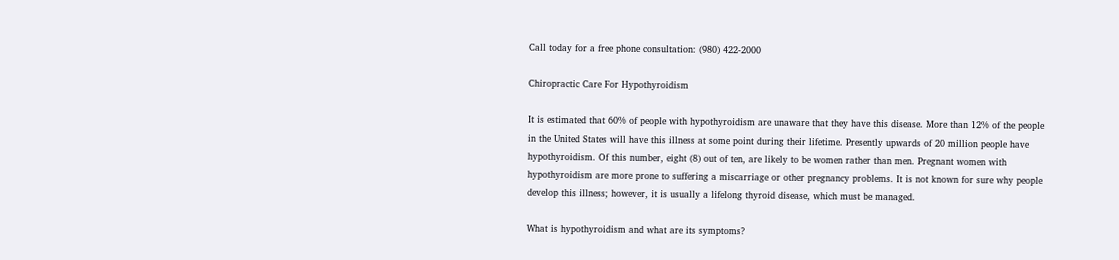Call today for a free phone consultation: (980) 422-2000

Chiropractic Care For Hypothyroidism

It is estimated that 60% of people with hypothyroidism are unaware that they have this disease. More than 12% of the people in the United States will have this illness at some point during their lifetime. Presently upwards of 20 million people have hypothyroidism. Of this number, eight (8) out of ten, are likely to be women rather than men. Pregnant women with hypothyroidism are more prone to suffering a miscarriage or other pregnancy problems. It is not known for sure why people develop this illness; however, it is usually a lifelong thyroid disease, which must be managed.

What is hypothyroidism and what are its symptoms?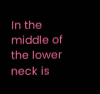In the middle of the lower neck is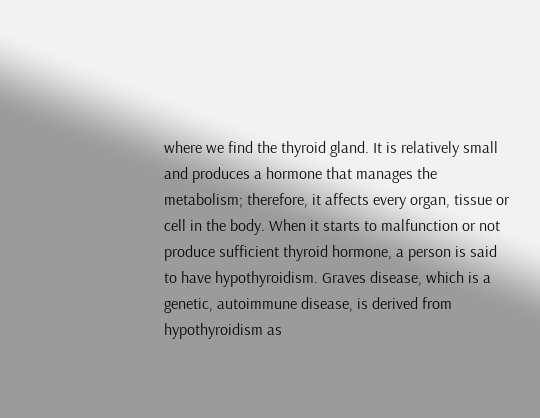where we find the thyroid gland. It is relatively small and produces a hormone that manages the metabolism; therefore, it affects every organ, tissue or cell in the body. When it starts to malfunction or not produce sufficient thyroid hormone, a person is said to have hypothyroidism. Graves disease, which is a genetic, autoimmune disease, is derived from hypothyroidism as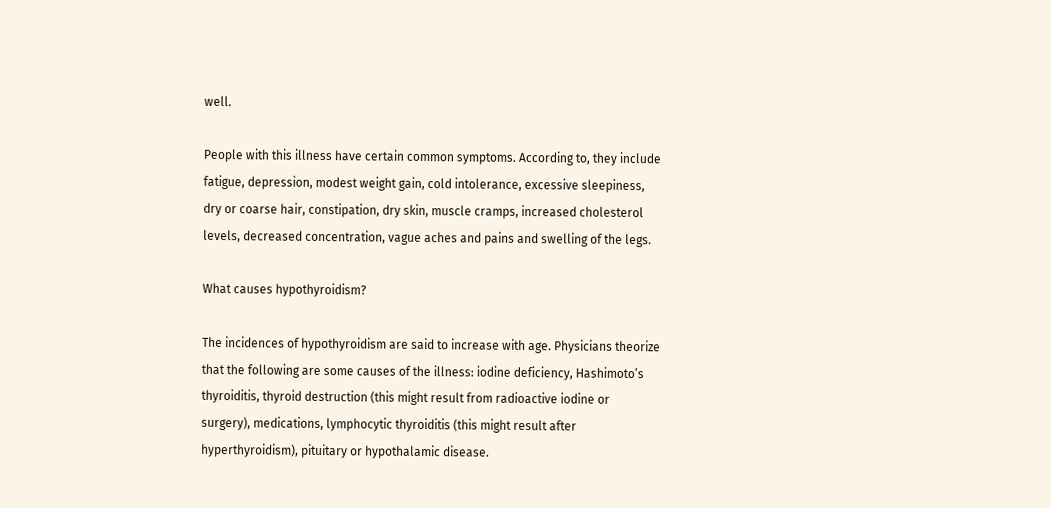well.

People with this illness have certain common symptoms. According to, they include fatigue, depression, modest weight gain, cold intolerance, excessive sleepiness, dry or coarse hair, constipation, dry skin, muscle cramps, increased cholesterol levels, decreased concentration, vague aches and pains and swelling of the legs.

What causes hypothyroidism?

The incidences of hypothyroidism are said to increase with age. Physicians theorize that the following are some causes of the illness: iodine deficiency, Hashimoto’s thyroiditis, thyroid destruction (this might result from radioactive iodine or surgery), medications, lymphocytic thyroiditis (this might result after hyperthyroidism), pituitary or hypothalamic disease.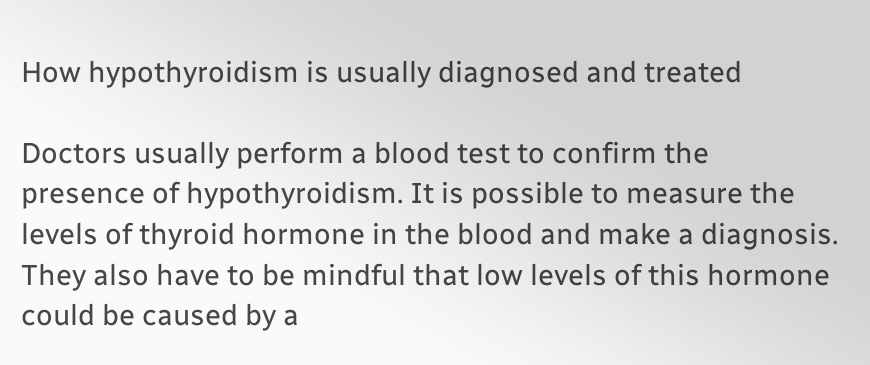How hypothyroidism is usually diagnosed and treated

Doctors usually perform a blood test to confirm the presence of hypothyroidism. It is possible to measure the levels of thyroid hormone in the blood and make a diagnosis. They also have to be mindful that low levels of this hormone could be caused by a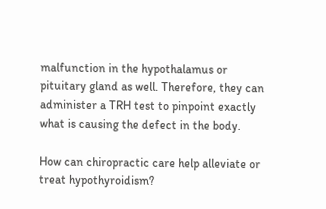malfunction in the hypothalamus or pituitary gland as well. Therefore, they can administer a TRH test to pinpoint exactly what is causing the defect in the body.

How can chiropractic care help alleviate or treat hypothyroidism?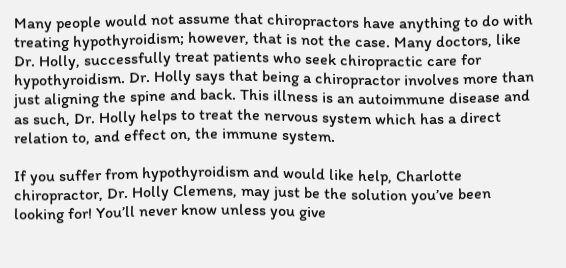Many people would not assume that chiropractors have anything to do with treating hypothyroidism; however, that is not the case. Many doctors, like Dr. Holly, successfully treat patients who seek chiropractic care for hypothyroidism. Dr. Holly says that being a chiropractor involves more than just aligning the spine and back. This illness is an autoimmune disease and as such, Dr. Holly helps to treat the nervous system which has a direct relation to, and effect on, the immune system.

If you suffer from hypothyroidism and would like help, Charlotte chiropractor, Dr. Holly Clemens, may just be the solution you’ve been looking for! You’ll never know unless you give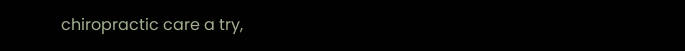chiropractic care a try,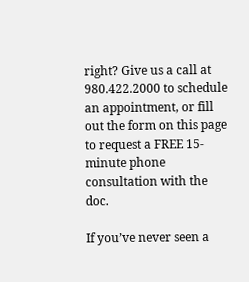right? Give us a call at 980.422.2000 to schedule an appointment, or fill out the form on this page to request a FREE 15-minute phone consultation with the doc.

If you’ve never seen a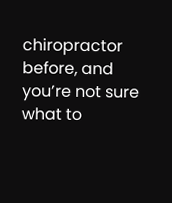chiropractor before, and you’re not sure what to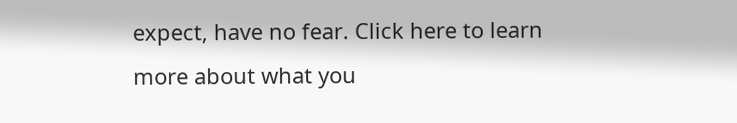expect, have no fear. Click here to learn more about what you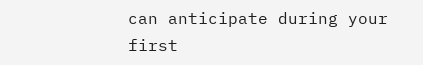can anticipate during your first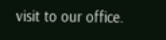visit to our office.